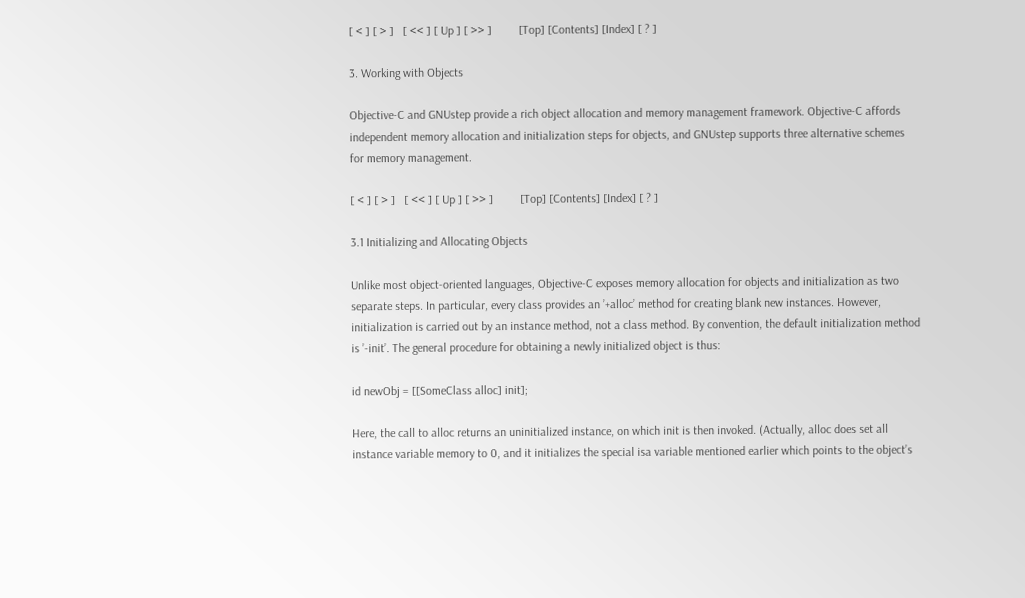[ < ] [ > ]   [ << ] [ Up ] [ >> ]         [Top] [Contents] [Index] [ ? ]

3. Working with Objects

Objective-C and GNUstep provide a rich object allocation and memory management framework. Objective-C affords independent memory allocation and initialization steps for objects, and GNUstep supports three alternative schemes for memory management.

[ < ] [ > ]   [ << ] [ Up ] [ >> ]         [Top] [Contents] [Index] [ ? ]

3.1 Initializing and Allocating Objects

Unlike most object-oriented languages, Objective-C exposes memory allocation for objects and initialization as two separate steps. In particular, every class provides an ’+alloc’ method for creating blank new instances. However, initialization is carried out by an instance method, not a class method. By convention, the default initialization method is ’-init’. The general procedure for obtaining a newly initialized object is thus:

id newObj = [[SomeClass alloc] init];

Here, the call to alloc returns an uninitialized instance, on which init is then invoked. (Actually, alloc does set all instance variable memory to 0, and it initializes the special isa variable mentioned earlier which points to the object’s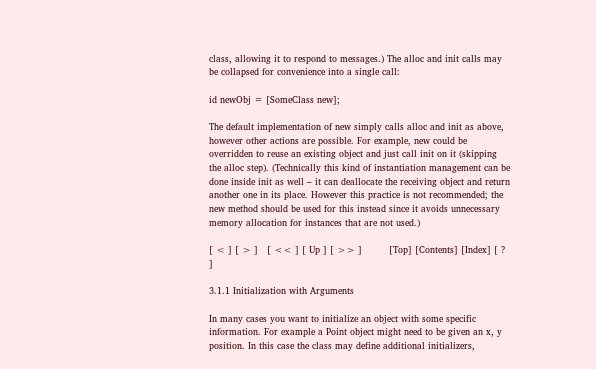class, allowing it to respond to messages.) The alloc and init calls may be collapsed for convenience into a single call:

id newObj = [SomeClass new];

The default implementation of new simply calls alloc and init as above, however other actions are possible. For example, new could be overridden to reuse an existing object and just call init on it (skipping the alloc step). (Technically this kind of instantiation management can be done inside init as well – it can deallocate the receiving object and return another one in its place. However this practice is not recommended; the new method should be used for this instead since it avoids unnecessary memory allocation for instances that are not used.)

[ < ] [ > ]   [ << ] [ Up ] [ >> ]         [Top] [Contents] [Index] [ ? ]

3.1.1 Initialization with Arguments

In many cases you want to initialize an object with some specific information. For example a Point object might need to be given an x, y position. In this case the class may define additional initializers,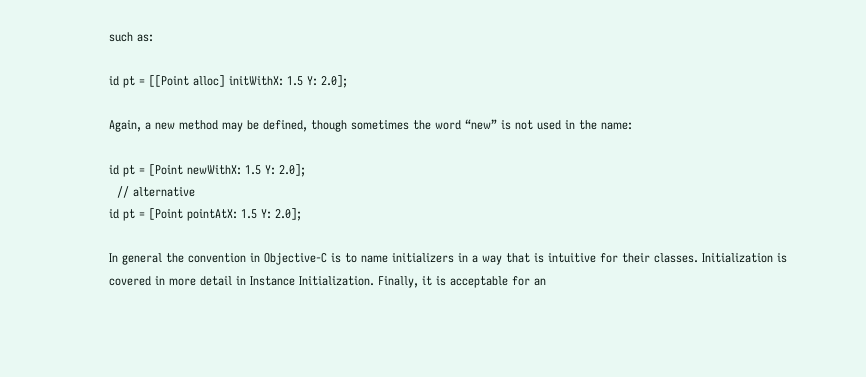such as:

id pt = [[Point alloc] initWithX: 1.5 Y: 2.0];

Again, a new method may be defined, though sometimes the word “new” is not used in the name:

id pt = [Point newWithX: 1.5 Y: 2.0];
  // alternative
id pt = [Point pointAtX: 1.5 Y: 2.0];

In general the convention in Objective-C is to name initializers in a way that is intuitive for their classes. Initialization is covered in more detail in Instance Initialization. Finally, it is acceptable for an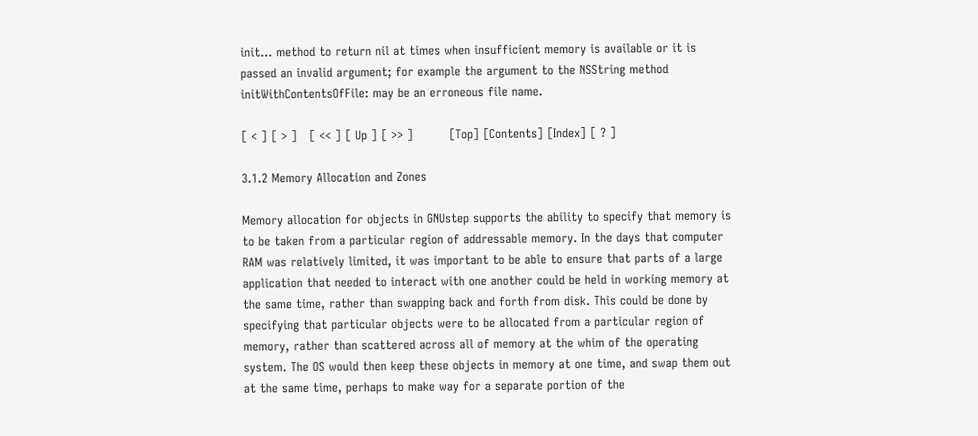init... method to return nil at times when insufficient memory is available or it is passed an invalid argument; for example the argument to the NSString method initWithContentsOfFile: may be an erroneous file name.

[ < ] [ > ]   [ << ] [ Up ] [ >> ]         [Top] [Contents] [Index] [ ? ]

3.1.2 Memory Allocation and Zones

Memory allocation for objects in GNUstep supports the ability to specify that memory is to be taken from a particular region of addressable memory. In the days that computer RAM was relatively limited, it was important to be able to ensure that parts of a large application that needed to interact with one another could be held in working memory at the same time, rather than swapping back and forth from disk. This could be done by specifying that particular objects were to be allocated from a particular region of memory, rather than scattered across all of memory at the whim of the operating system. The OS would then keep these objects in memory at one time, and swap them out at the same time, perhaps to make way for a separate portion of the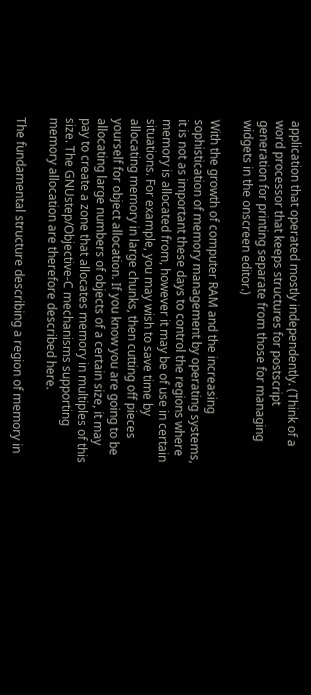application that operated mostly independently. (Think of a word processor that keeps structures for postscript generation for printing separate from those for managing widgets in the onscreen editor.)

With the growth of computer RAM and the increasing sophistication of memory management by operating systems, it is not as important these days to control the regions where memory is allocated from, however it may be of use in certain situations. For example, you may wish to save time by allocating memory in large chunks, then cutting off pieces yourself for object allocation. If you know you are going to be allocating large numbers of objects of a certain size, it may pay to create a zone that allocates memory in multiples of this size. The GNUstep/Objective-C mechanisms supporting memory allocation are therefore described here.

The fundamental structure describing a region of memory in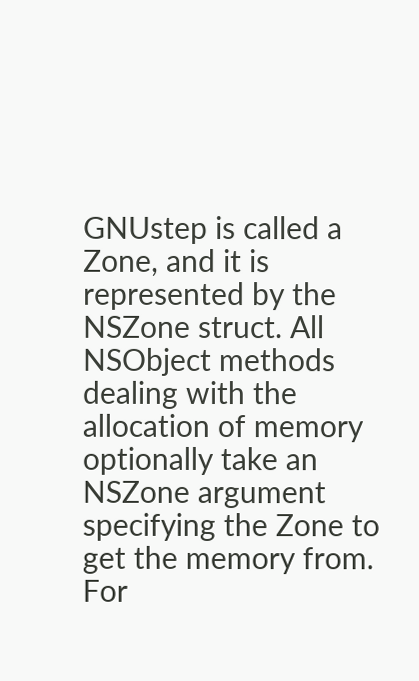GNUstep is called a Zone, and it is represented by the NSZone struct. All NSObject methods dealing with the allocation of memory optionally take an NSZone argument specifying the Zone to get the memory from. For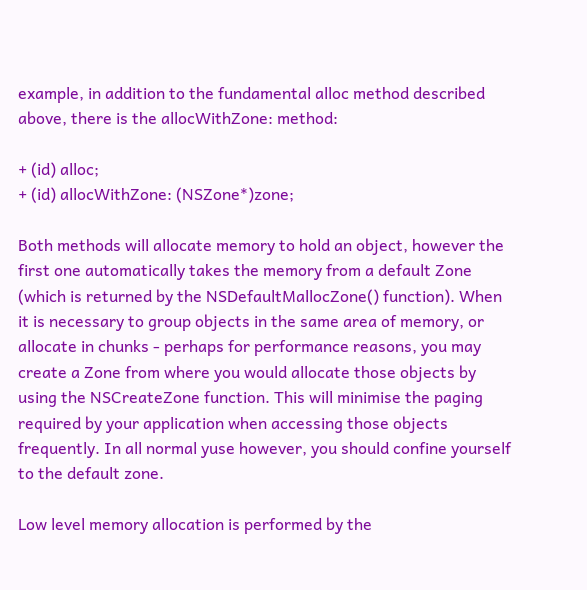example, in addition to the fundamental alloc method described above, there is the allocWithZone: method:

+ (id) alloc;
+ (id) allocWithZone: (NSZone*)zone;

Both methods will allocate memory to hold an object, however the first one automatically takes the memory from a default Zone (which is returned by the NSDefaultMallocZone() function). When it is necessary to group objects in the same area of memory, or allocate in chunks - perhaps for performance reasons, you may create a Zone from where you would allocate those objects by using the NSCreateZone function. This will minimise the paging required by your application when accessing those objects frequently. In all normal yuse however, you should confine yourself to the default zone.

Low level memory allocation is performed by the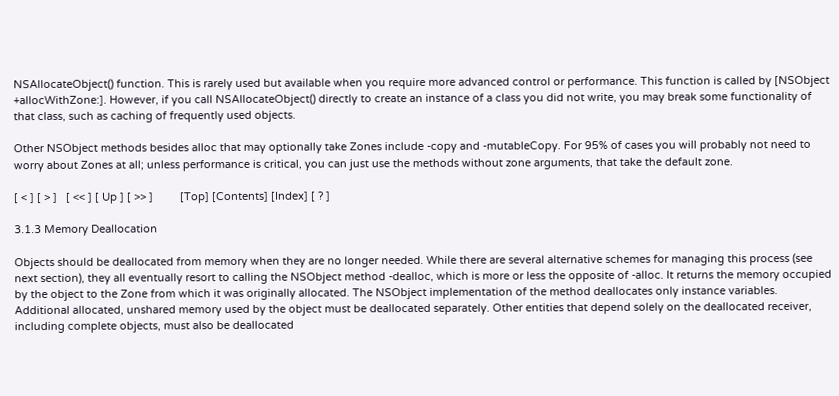NSAllocateObject() function. This is rarely used but available when you require more advanced control or performance. This function is called by [NSObject +allocWithZone:]. However, if you call NSAllocateObject() directly to create an instance of a class you did not write, you may break some functionality of that class, such as caching of frequently used objects.

Other NSObject methods besides alloc that may optionally take Zones include -copy and -mutableCopy. For 95% of cases you will probably not need to worry about Zones at all; unless performance is critical, you can just use the methods without zone arguments, that take the default zone.

[ < ] [ > ]   [ << ] [ Up ] [ >> ]         [Top] [Contents] [Index] [ ? ]

3.1.3 Memory Deallocation

Objects should be deallocated from memory when they are no longer needed. While there are several alternative schemes for managing this process (see next section), they all eventually resort to calling the NSObject method -dealloc, which is more or less the opposite of -alloc. It returns the memory occupied by the object to the Zone from which it was originally allocated. The NSObject implementation of the method deallocates only instance variables. Additional allocated, unshared memory used by the object must be deallocated separately. Other entities that depend solely on the deallocated receiver, including complete objects, must also be deallocated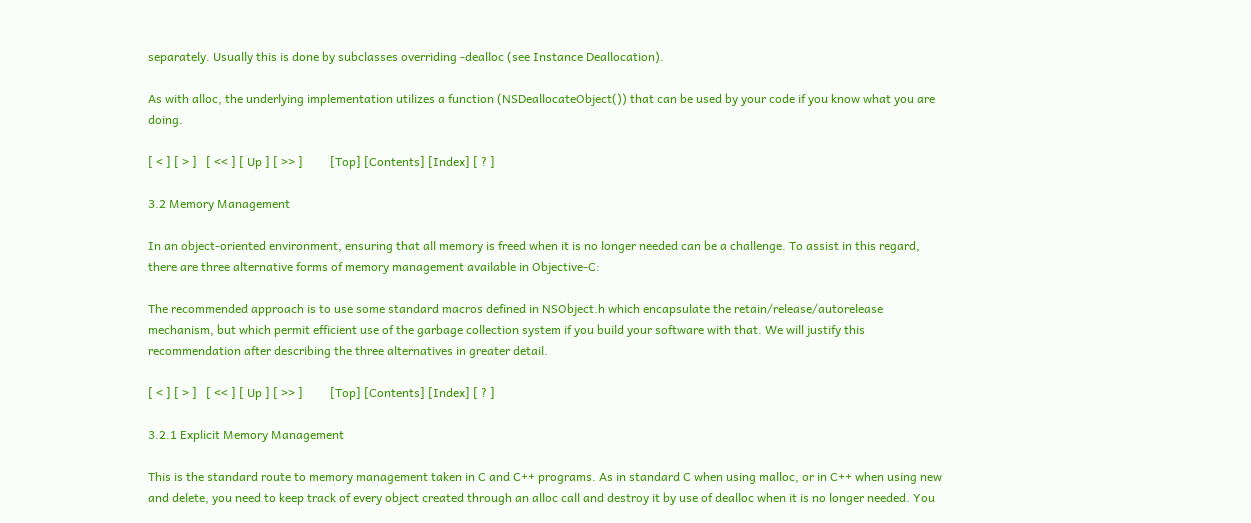separately. Usually this is done by subclasses overriding -dealloc (see Instance Deallocation).

As with alloc, the underlying implementation utilizes a function (NSDeallocateObject()) that can be used by your code if you know what you are doing.

[ < ] [ > ]   [ << ] [ Up ] [ >> ]         [Top] [Contents] [Index] [ ? ]

3.2 Memory Management

In an object-oriented environment, ensuring that all memory is freed when it is no longer needed can be a challenge. To assist in this regard, there are three alternative forms of memory management available in Objective-C:

The recommended approach is to use some standard macros defined in NSObject.h which encapsulate the retain/release/autorelease mechanism, but which permit efficient use of the garbage collection system if you build your software with that. We will justify this recommendation after describing the three alternatives in greater detail.

[ < ] [ > ]   [ << ] [ Up ] [ >> ]         [Top] [Contents] [Index] [ ? ]

3.2.1 Explicit Memory Management

This is the standard route to memory management taken in C and C++ programs. As in standard C when using malloc, or in C++ when using new and delete, you need to keep track of every object created through an alloc call and destroy it by use of dealloc when it is no longer needed. You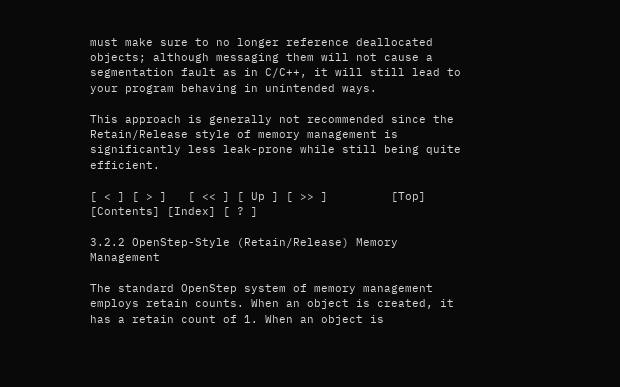must make sure to no longer reference deallocated objects; although messaging them will not cause a segmentation fault as in C/C++, it will still lead to your program behaving in unintended ways.

This approach is generally not recommended since the Retain/Release style of memory management is significantly less leak-prone while still being quite efficient.

[ < ] [ > ]   [ << ] [ Up ] [ >> ]         [Top] [Contents] [Index] [ ? ]

3.2.2 OpenStep-Style (Retain/Release) Memory Management

The standard OpenStep system of memory management employs retain counts. When an object is created, it has a retain count of 1. When an object is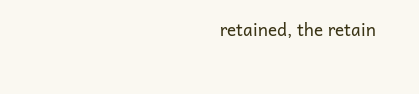retained, the retain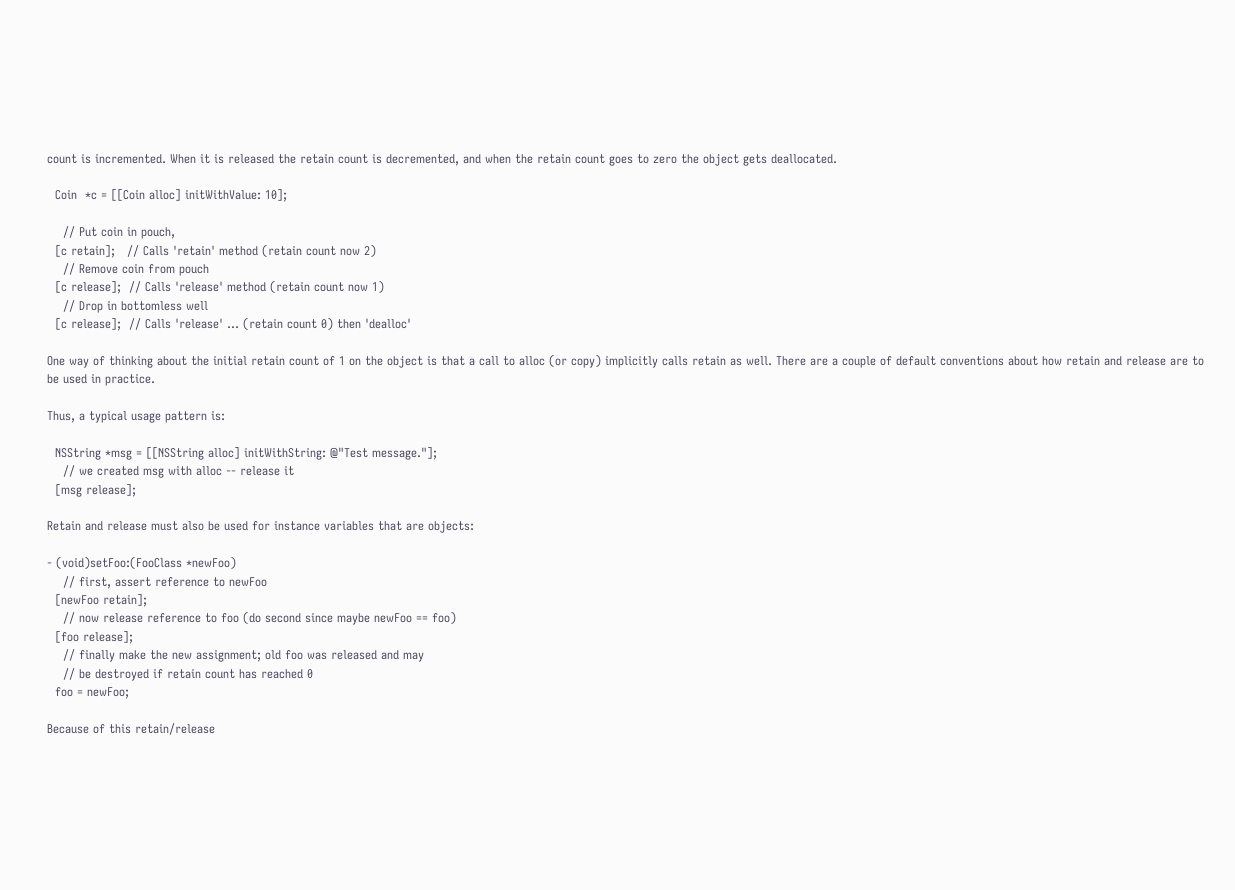count is incremented. When it is released the retain count is decremented, and when the retain count goes to zero the object gets deallocated.

  Coin  *c = [[Coin alloc] initWithValue: 10];

    // Put coin in pouch,
  [c retain];   // Calls 'retain' method (retain count now 2)
    // Remove coin from pouch
  [c release];  // Calls 'release' method (retain count now 1)
    // Drop in bottomless well
  [c release];  // Calls 'release' ... (retain count 0) then 'dealloc'

One way of thinking about the initial retain count of 1 on the object is that a call to alloc (or copy) implicitly calls retain as well. There are a couple of default conventions about how retain and release are to be used in practice.

Thus, a typical usage pattern is:

  NSString *msg = [[NSString alloc] initWithString: @"Test message."];
    // we created msg with alloc -- release it
  [msg release];

Retain and release must also be used for instance variables that are objects:

- (void)setFoo:(FooClass *newFoo)
    // first, assert reference to newFoo
  [newFoo retain];
    // now release reference to foo (do second since maybe newFoo == foo)
  [foo release];
    // finally make the new assignment; old foo was released and may
    // be destroyed if retain count has reached 0
  foo = newFoo;

Because of this retain/release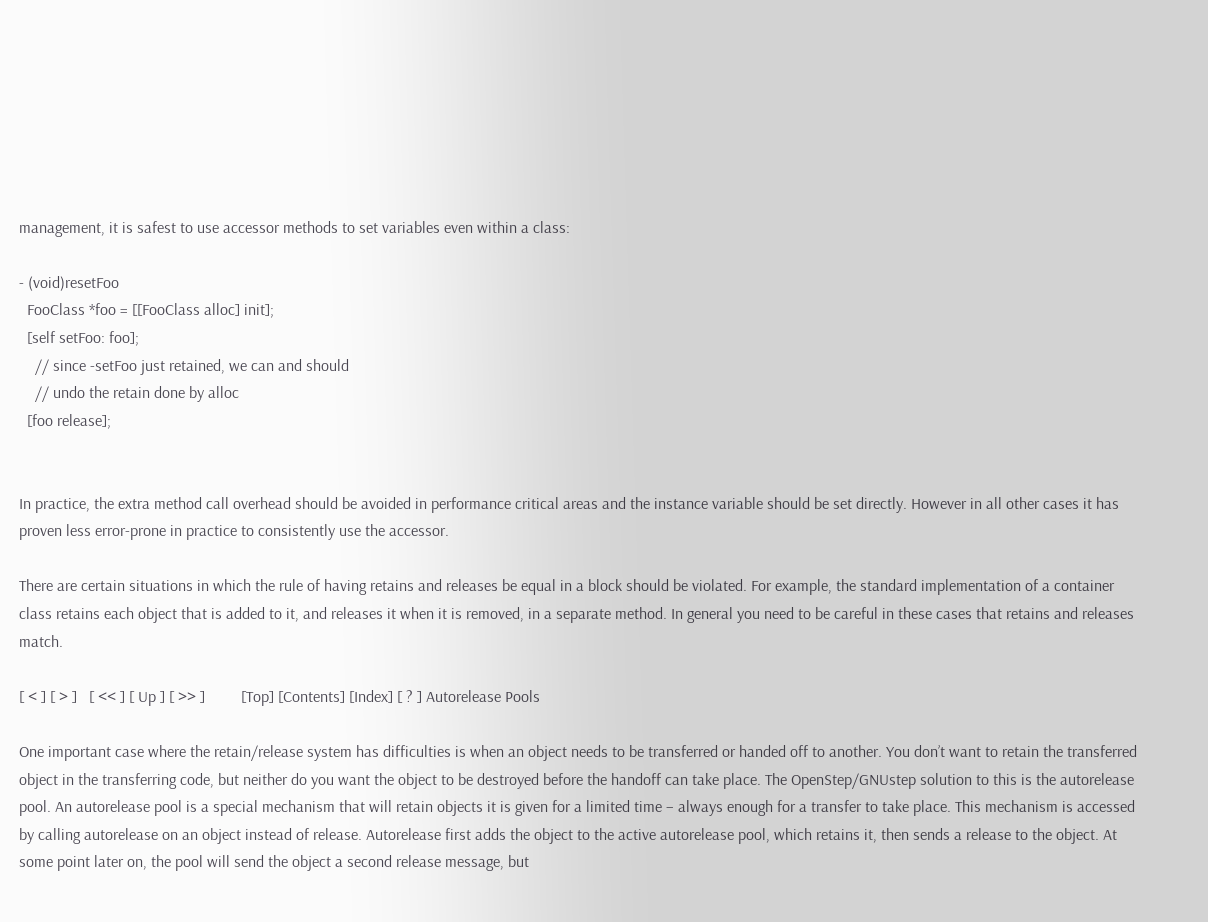management, it is safest to use accessor methods to set variables even within a class:

- (void)resetFoo
  FooClass *foo = [[FooClass alloc] init];
  [self setFoo: foo];
    // since -setFoo just retained, we can and should
    // undo the retain done by alloc
  [foo release];


In practice, the extra method call overhead should be avoided in performance critical areas and the instance variable should be set directly. However in all other cases it has proven less error-prone in practice to consistently use the accessor.

There are certain situations in which the rule of having retains and releases be equal in a block should be violated. For example, the standard implementation of a container class retains each object that is added to it, and releases it when it is removed, in a separate method. In general you need to be careful in these cases that retains and releases match.

[ < ] [ > ]   [ << ] [ Up ] [ >> ]         [Top] [Contents] [Index] [ ? ] Autorelease Pools

One important case where the retain/release system has difficulties is when an object needs to be transferred or handed off to another. You don’t want to retain the transferred object in the transferring code, but neither do you want the object to be destroyed before the handoff can take place. The OpenStep/GNUstep solution to this is the autorelease pool. An autorelease pool is a special mechanism that will retain objects it is given for a limited time – always enough for a transfer to take place. This mechanism is accessed by calling autorelease on an object instead of release. Autorelease first adds the object to the active autorelease pool, which retains it, then sends a release to the object. At some point later on, the pool will send the object a second release message, but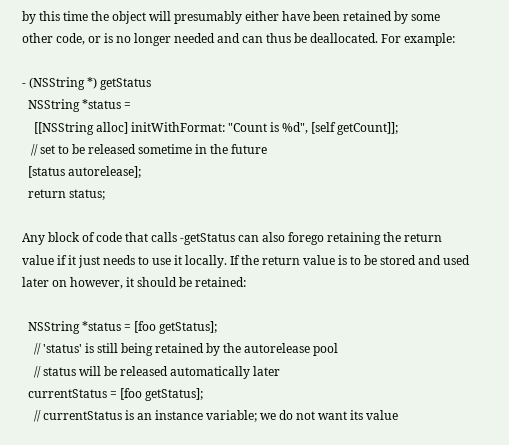by this time the object will presumably either have been retained by some other code, or is no longer needed and can thus be deallocated. For example:

- (NSString *) getStatus
  NSString *status =
    [[NSString alloc] initWithFormat: "Count is %d", [self getCount]];
   // set to be released sometime in the future
  [status autorelease];
  return status;

Any block of code that calls -getStatus can also forego retaining the return value if it just needs to use it locally. If the return value is to be stored and used later on however, it should be retained:

  NSString *status = [foo getStatus];
    // 'status' is still being retained by the autorelease pool
    // status will be released automatically later
  currentStatus = [foo getStatus];
    // currentStatus is an instance variable; we do not want its value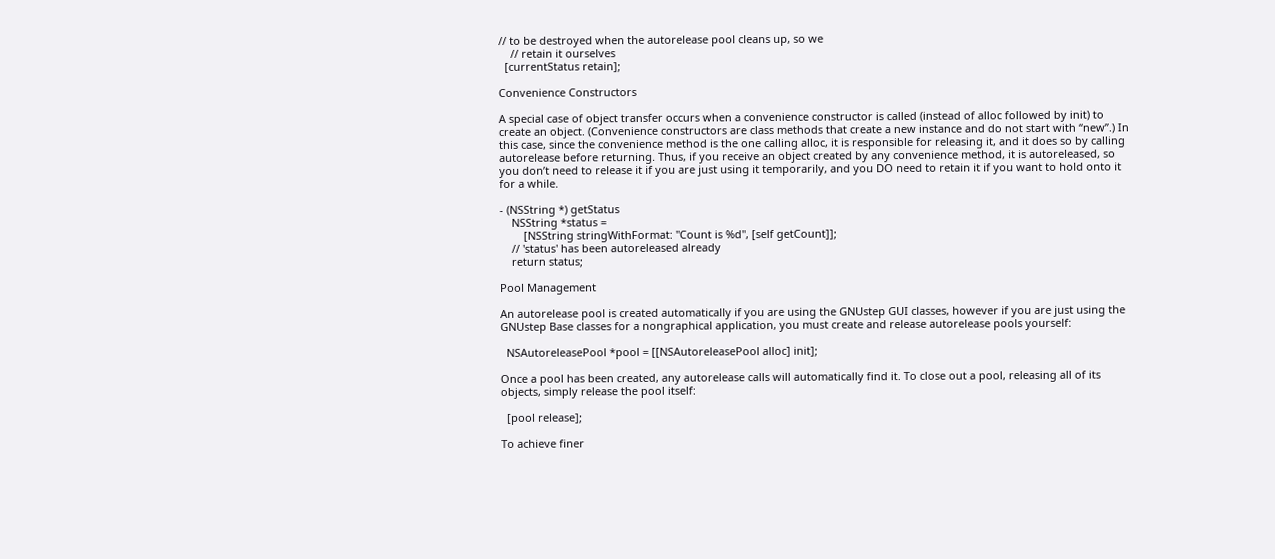// to be destroyed when the autorelease pool cleans up, so we
    // retain it ourselves
  [currentStatus retain];

Convenience Constructors

A special case of object transfer occurs when a convenience constructor is called (instead of alloc followed by init) to create an object. (Convenience constructors are class methods that create a new instance and do not start with “new”.) In this case, since the convenience method is the one calling alloc, it is responsible for releasing it, and it does so by calling autorelease before returning. Thus, if you receive an object created by any convenience method, it is autoreleased, so you don’t need to release it if you are just using it temporarily, and you DO need to retain it if you want to hold onto it for a while.

- (NSString *) getStatus
    NSString *status =
        [NSString stringWithFormat: "Count is %d", [self getCount]];
    // 'status' has been autoreleased already
    return status;

Pool Management

An autorelease pool is created automatically if you are using the GNUstep GUI classes, however if you are just using the GNUstep Base classes for a nongraphical application, you must create and release autorelease pools yourself:

  NSAutoreleasePool *pool = [[NSAutoreleasePool alloc] init];

Once a pool has been created, any autorelease calls will automatically find it. To close out a pool, releasing all of its objects, simply release the pool itself:

  [pool release];

To achieve finer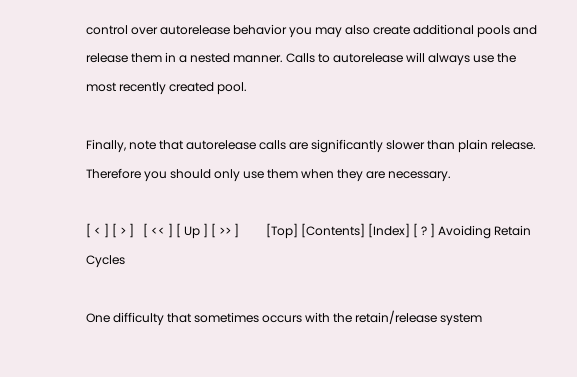control over autorelease behavior you may also create additional pools and release them in a nested manner. Calls to autorelease will always use the most recently created pool.

Finally, note that autorelease calls are significantly slower than plain release. Therefore you should only use them when they are necessary.

[ < ] [ > ]   [ << ] [ Up ] [ >> ]         [Top] [Contents] [Index] [ ? ] Avoiding Retain Cycles

One difficulty that sometimes occurs with the retain/release system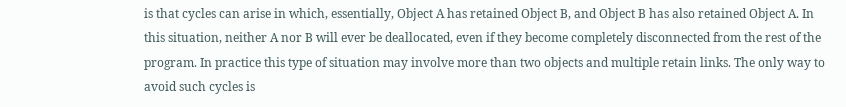is that cycles can arise in which, essentially, Object A has retained Object B, and Object B has also retained Object A. In this situation, neither A nor B will ever be deallocated, even if they become completely disconnected from the rest of the program. In practice this type of situation may involve more than two objects and multiple retain links. The only way to avoid such cycles is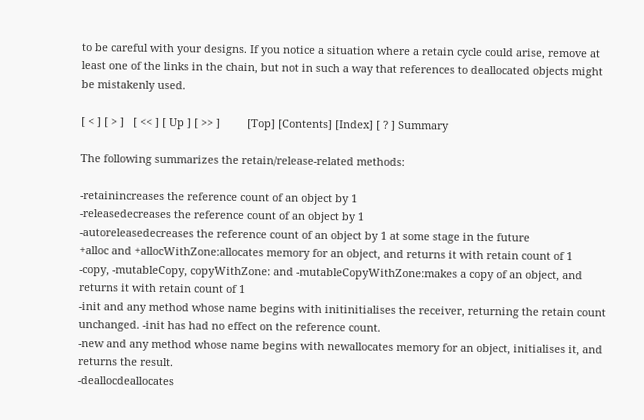to be careful with your designs. If you notice a situation where a retain cycle could arise, remove at least one of the links in the chain, but not in such a way that references to deallocated objects might be mistakenly used.

[ < ] [ > ]   [ << ] [ Up ] [ >> ]         [Top] [Contents] [Index] [ ? ] Summary

The following summarizes the retain/release-related methods:

-retainincreases the reference count of an object by 1
-releasedecreases the reference count of an object by 1
-autoreleasedecreases the reference count of an object by 1 at some stage in the future
+alloc and +allocWithZone:allocates memory for an object, and returns it with retain count of 1
-copy, -mutableCopy, copyWithZone: and -mutableCopyWithZone:makes a copy of an object, and returns it with retain count of 1
-init and any method whose name begins with initinitialises the receiver, returning the retain count unchanged. -init has had no effect on the reference count.
-new and any method whose name begins with newallocates memory for an object, initialises it, and returns the result.
-deallocdeallocates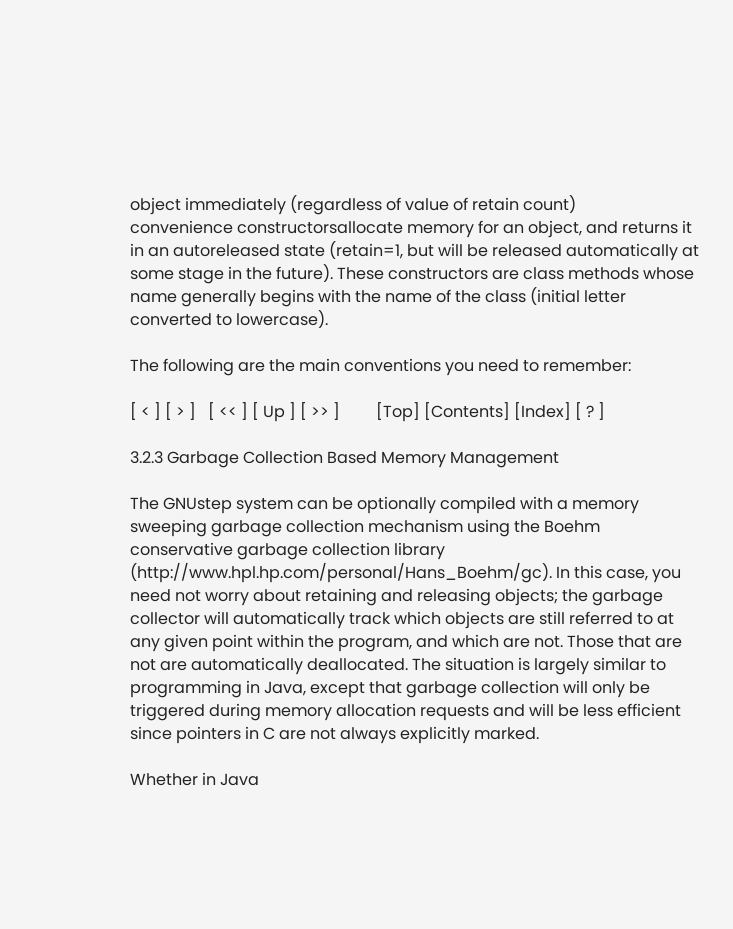object immediately (regardless of value of retain count)
convenience constructorsallocate memory for an object, and returns it in an autoreleased state (retain=1, but will be released automatically at some stage in the future). These constructors are class methods whose name generally begins with the name of the class (initial letter converted to lowercase).

The following are the main conventions you need to remember:

[ < ] [ > ]   [ << ] [ Up ] [ >> ]         [Top] [Contents] [Index] [ ? ]

3.2.3 Garbage Collection Based Memory Management

The GNUstep system can be optionally compiled with a memory sweeping garbage collection mechanism using the Boehm conservative garbage collection library (http://www.hpl.hp.com/personal/Hans_Boehm/gc). In this case, you need not worry about retaining and releasing objects; the garbage collector will automatically track which objects are still referred to at any given point within the program, and which are not. Those that are not are automatically deallocated. The situation is largely similar to programming in Java, except that garbage collection will only be triggered during memory allocation requests and will be less efficient since pointers in C are not always explicitly marked.

Whether in Java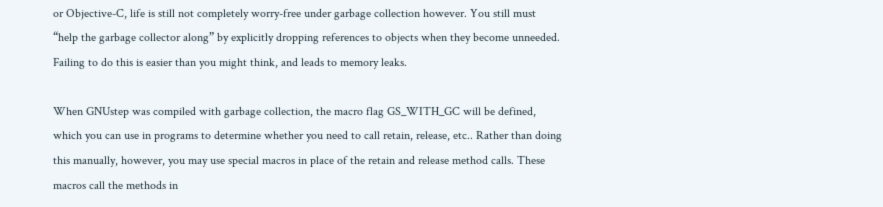or Objective-C, life is still not completely worry-free under garbage collection however. You still must “help the garbage collector along” by explicitly dropping references to objects when they become unneeded. Failing to do this is easier than you might think, and leads to memory leaks.

When GNUstep was compiled with garbage collection, the macro flag GS_WITH_GC will be defined, which you can use in programs to determine whether you need to call retain, release, etc.. Rather than doing this manually, however, you may use special macros in place of the retain and release method calls. These macros call the methods in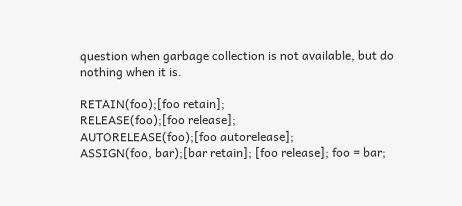question when garbage collection is not available, but do nothing when it is.

RETAIN(foo);[foo retain];
RELEASE(foo);[foo release];
AUTORELEASE(foo);[foo autorelease];
ASSIGN(foo, bar);[bar retain]; [foo release]; foo = bar;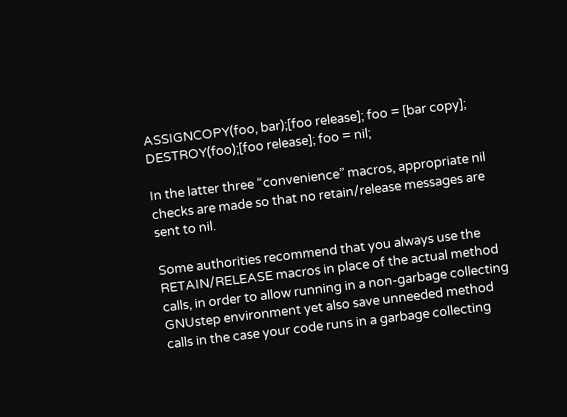ASSIGNCOPY(foo, bar);[foo release]; foo = [bar copy];
DESTROY(foo);[foo release]; foo = nil;

In the latter three “convenience” macros, appropriate nil checks are made so that no retain/release messages are sent to nil.

Some authorities recommend that you always use the RETAIN/RELEASE macros in place of the actual method calls, in order to allow running in a non-garbage collecting GNUstep environment yet also save unneeded method calls in the case your code runs in a garbage collecting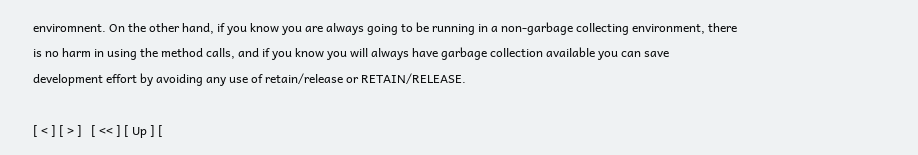enviromnent. On the other hand, if you know you are always going to be running in a non-garbage collecting environment, there is no harm in using the method calls, and if you know you will always have garbage collection available you can save development effort by avoiding any use of retain/release or RETAIN/RELEASE.

[ < ] [ > ]   [ << ] [ Up ] [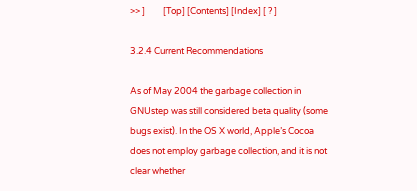>> ]         [Top] [Contents] [Index] [ ? ]

3.2.4 Current Recommendations

As of May 2004 the garbage collection in GNUstep was still considered beta quality (some bugs exist). In the OS X world, Apple’s Cocoa does not employ garbage collection, and it is not clear whether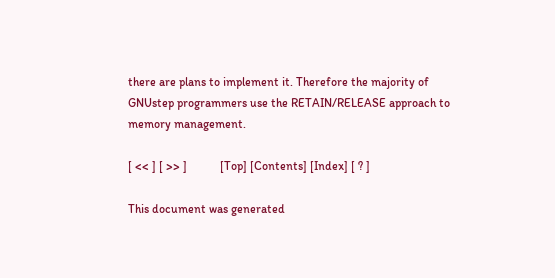there are plans to implement it. Therefore the majority of GNUstep programmers use the RETAIN/RELEASE approach to memory management.

[ << ] [ >> ]           [Top] [Contents] [Index] [ ? ]

This document was generated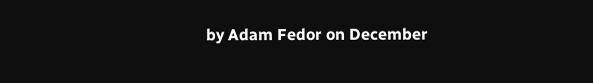by Adam Fedor on December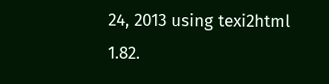24, 2013 using texi2html 1.82.